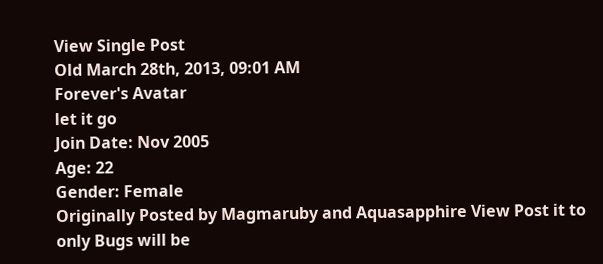View Single Post
Old March 28th, 2013, 09:01 AM
Forever's Avatar
let it go
Join Date: Nov 2005
Age: 22
Gender: Female
Originally Posted by Magmaruby and Aquasapphire View Post it to only Bugs will be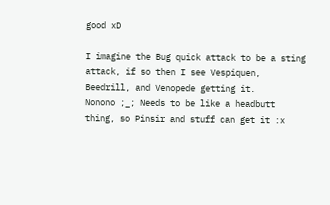good xD

I imagine the Bug quick attack to be a sting attack, if so then I see Vespiquen, Beedrill, and Venopede getting it.
Nonono ;_; Needs to be like a headbutt thing, so Pinsir and stuff can get it :x